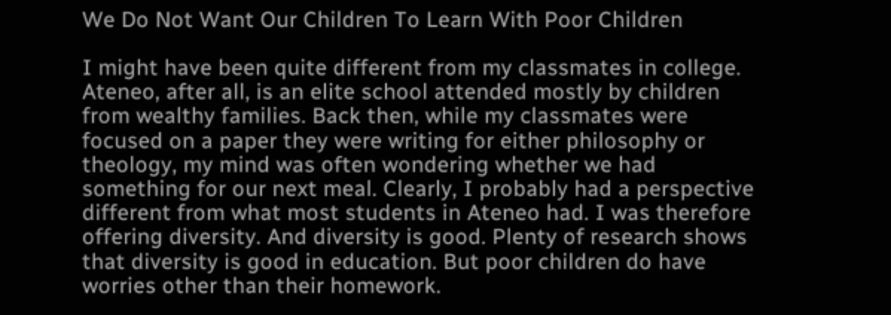We Do Not Want Our Children To Learn With Poor Children

I might have been quite different from my classmates in college. Ateneo, after all, is an elite school attended mostly by children from wealthy families. Back then, while my classmates were focused on a paper they were writing for either philosophy or theology, my mind was often wondering whether we had something for our next meal. Clearly, I probably had a perspective different from what most students in Ateneo had. I was therefore offering diversity. And diversity is good. Plenty of research shows that diversity is good in education. But poor children do have worries other than their homework.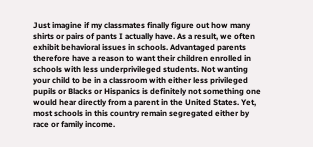Just imagine if my classmates finally figure out how many shirts or pairs of pants I actually have. As a result, we often exhibit behavioral issues in schools. Advantaged parents therefore have a reason to want their children enrolled in schools with less underprivileged students. Not wanting your child to be in a classroom with either less privileged pupils or Blacks or Hispanics is definitely not something one would hear directly from a parent in the United States. Yet, most schools in this country remain segregated either by race or family income.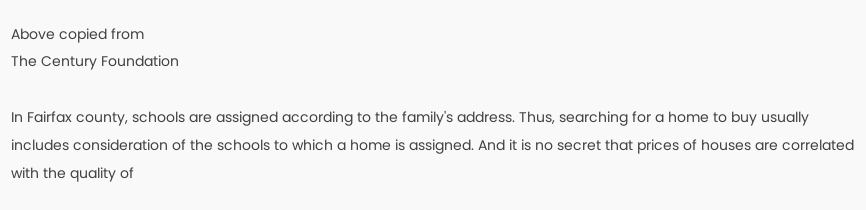Above copied from
The Century Foundation

In Fairfax county, schools are assigned according to the family's address. Thus, searching for a home to buy usually includes consideration of the schools to which a home is assigned. And it is no secret that prices of houses are correlated with the quality of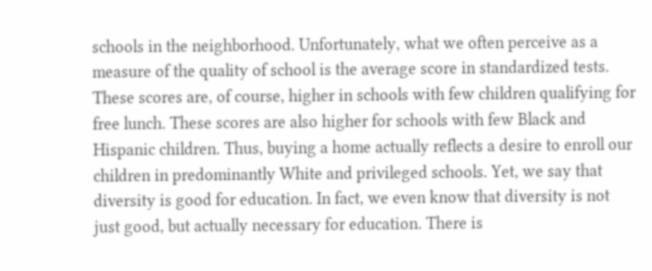schools in the neighborhood. Unfortunately, what we often perceive as a measure of the quality of school is the average score in standardized tests. These scores are, of course, higher in schools with few children qualifying for free lunch. These scores are also higher for schools with few Black and Hispanic children. Thus, buying a home actually reflects a desire to enroll our children in predominantly White and privileged schools. Yet, we say that diversity is good for education. In fact, we even know that diversity is not just good, but actually necessary for education. There is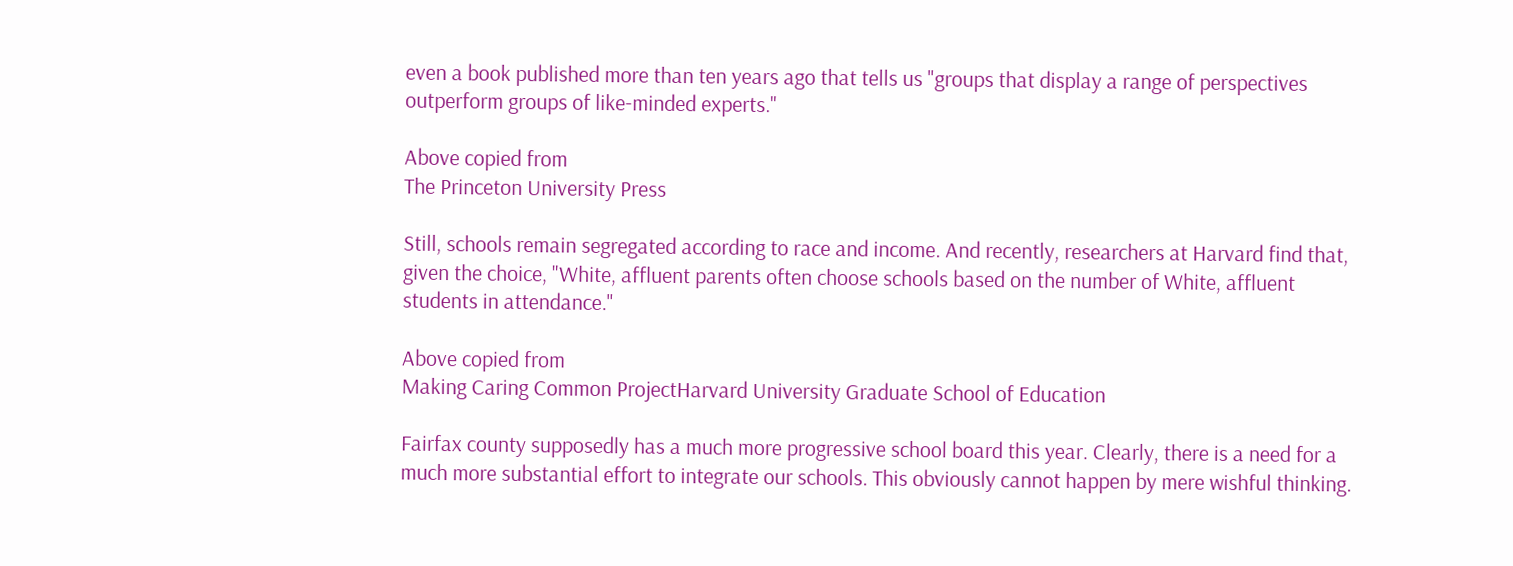even a book published more than ten years ago that tells us "groups that display a range of perspectives outperform groups of like-minded experts."

Above copied from
The Princeton University Press

Still, schools remain segregated according to race and income. And recently, researchers at Harvard find that, given the choice, "White, affluent parents often choose schools based on the number of White, affluent students in attendance."

Above copied from
Making Caring Common ProjectHarvard University Graduate School of Education

Fairfax county supposedly has a much more progressive school board this year. Clearly, there is a need for a much more substantial effort to integrate our schools. This obviously cannot happen by mere wishful thinking.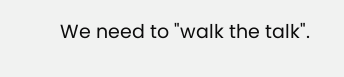We need to "walk the talk".